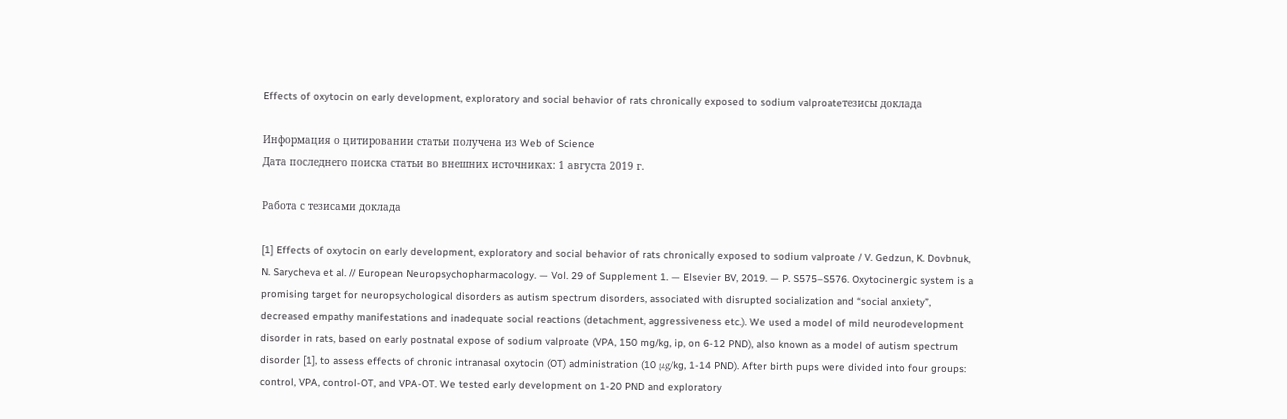Effects of oxytocin on early development, exploratory and social behavior of rats chronically exposed to sodium valproateтезисы доклада

Информация о цитировании статьи получена из Web of Science
Дата последнего поиска статьи во внешних источниках: 1 августа 2019 г.

Работа с тезисами доклада

[1] Effects of oxytocin on early development, exploratory and social behavior of rats chronically exposed to sodium valproate / V. Gedzun, K. Dovbnuk, N. Sarycheva et al. // European Neuropsychopharmacology. — Vol. 29 of Supplement 1. — Elsevier BV, 2019. — P. S575–S576. Oxytocinergic system is a promising target for neuropsychological disorders as autism spectrum disorders, associated with disrupted socialization and “social anxiety”, decreased empathy manifestations and inadequate social reactions (detachment, aggressiveness etc.). We used a model of mild neurodevelopment disorder in rats, based on early postnatal expose of sodium valproate (VPA, 150 mg/kg, ip, on 6-12 PND), also known as a model of autism spectrum disorder [1], to assess effects of chronic intranasal oxytocin (OT) administration (10 μg/kg, 1-14 PND). After birth pups were divided into four groups: control, VPA, control-OT, and VPA-OT. We tested early development on 1-20 PND and exploratory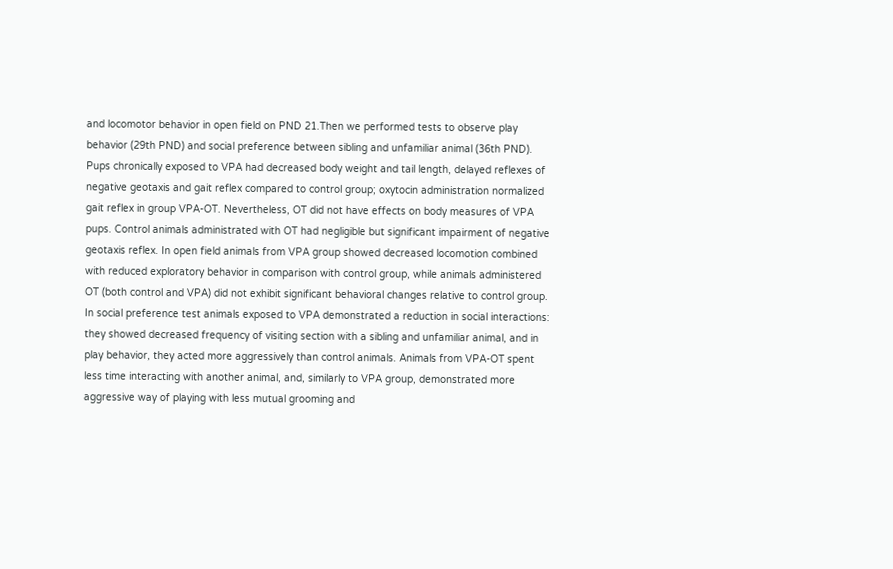and locomotor behavior in open field on PND 21.Then we performed tests to observe play behavior (29th PND) and social preference between sibling and unfamiliar animal (36th PND). Pups chronically exposed to VPA had decreased body weight and tail length, delayed reflexes of negative geotaxis and gait reflex compared to control group; oxytocin administration normalized gait reflex in group VPA-OT. Nevertheless, OT did not have effects on body measures of VPA pups. Control animals administrated with OT had negligible but significant impairment of negative geotaxis reflex. In open field animals from VPA group showed decreased locomotion combined with reduced exploratory behavior in comparison with control group, while animals administered OT (both control and VPA) did not exhibit significant behavioral changes relative to control group. In social preference test animals exposed to VPA demonstrated a reduction in social interactions: they showed decreased frequency of visiting section with a sibling and unfamiliar animal, and in play behavior, they acted more aggressively than control animals. Animals from VPA-OT spent less time interacting with another animal, and, similarly to VPA group, demonstrated more aggressive way of playing with less mutual grooming and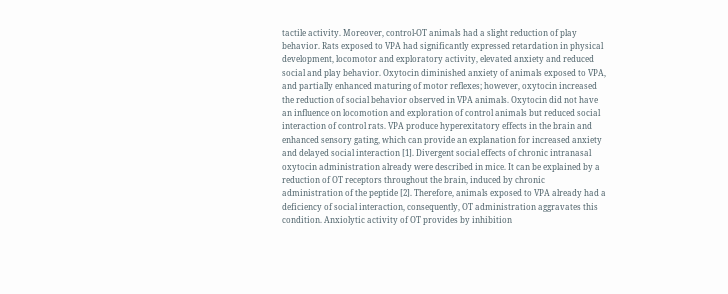tactile activity. Moreover, control-OT animals had a slight reduction of play behavior. Rats exposed to VPA had significantly expressed retardation in physical development, locomotor and exploratory activity, elevated anxiety and reduced social and play behavior. Oxytocin diminished anxiety of animals exposed to VPA, and partially enhanced maturing of motor reflexes; however, oxytocin increased the reduction of social behavior observed in VPA animals. Oxytocin did not have an influence on locomotion and exploration of control animals but reduced social interaction of control rats. VPA produce hyperexitatory effects in the brain and enhanced sensory gating, which can provide an explanation for increased anxiety and delayed social interaction [1]. Divergent social effects of chronic intranasal oxytocin administration already were described in mice. It can be explained by a reduction of OT receptors throughout the brain, induced by chronic administration of the peptide [2]. Therefore, animals exposed to VPA already had a deficiency of social interaction, consequently, OT administration aggravates this condition. Anxiolytic activity of OT provides by inhibition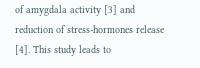of amygdala activity [3] and reduction of stress-hormones release [4]. This study leads to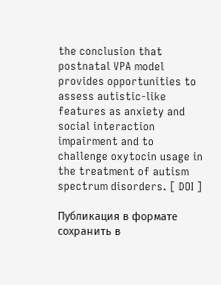the conclusion that postnatal VPA model provides opportunities to assess autistic-like features as anxiety and social interaction impairment and to challenge oxytocin usage in the treatment of autism spectrum disorders. [ DOI ]

Публикация в формате сохранить в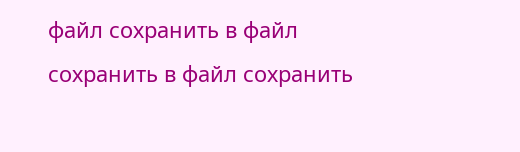файл сохранить в файл сохранить в файл сохранить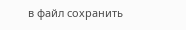в файл сохранить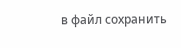в файл сохранить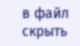в файл скрыть